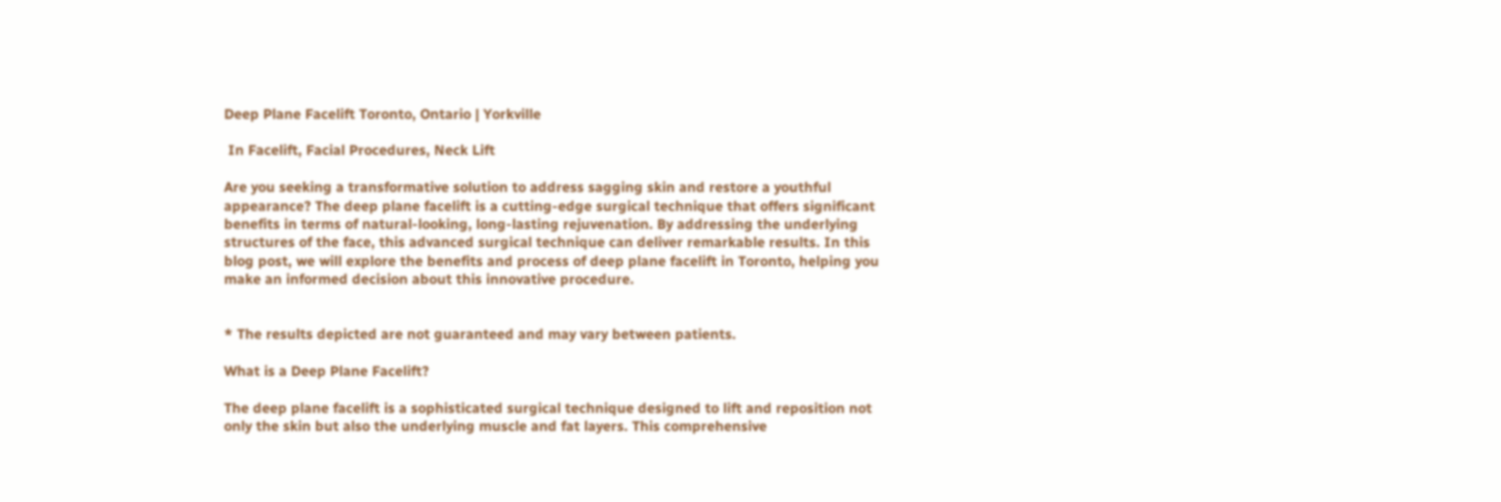Deep Plane Facelift Toronto, Ontario | Yorkville

 In Facelift, Facial Procedures, Neck Lift

Are you seeking a transformative solution to address sagging skin and restore a youthful appearance? The deep plane facelift is a cutting-edge surgical technique that offers significant benefits in terms of natural-looking, long-lasting rejuvenation. By addressing the underlying structures of the face, this advanced surgical technique can deliver remarkable results. In this blog post, we will explore the benefits and process of deep plane facelift in Toronto, helping you make an informed decision about this innovative procedure.


* The results depicted are not guaranteed and may vary between patients.

What is a Deep Plane Facelift?

The deep plane facelift is a sophisticated surgical technique designed to lift and reposition not only the skin but also the underlying muscle and fat layers. This comprehensive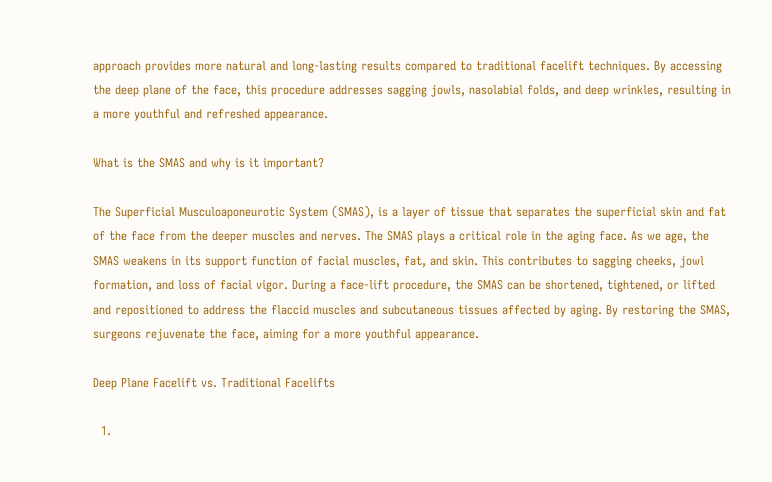approach provides more natural and long-lasting results compared to traditional facelift techniques. By accessing the deep plane of the face, this procedure addresses sagging jowls, nasolabial folds, and deep wrinkles, resulting in a more youthful and refreshed appearance.

What is the SMAS and why is it important?

The Superficial Musculoaponeurotic System (SMAS), is a layer of tissue that separates the superficial skin and fat of the face from the deeper muscles and nerves. The SMAS plays a critical role in the aging face. As we age, the SMAS weakens in its support function of facial muscles, fat, and skin. This contributes to sagging cheeks, jowl formation, and loss of facial vigor. During a face-lift procedure, the SMAS can be shortened, tightened, or lifted and repositioned to address the flaccid muscles and subcutaneous tissues affected by aging. By restoring the SMAS, surgeons rejuvenate the face, aiming for a more youthful appearance.

Deep Plane Facelift vs. Traditional Facelifts

  1.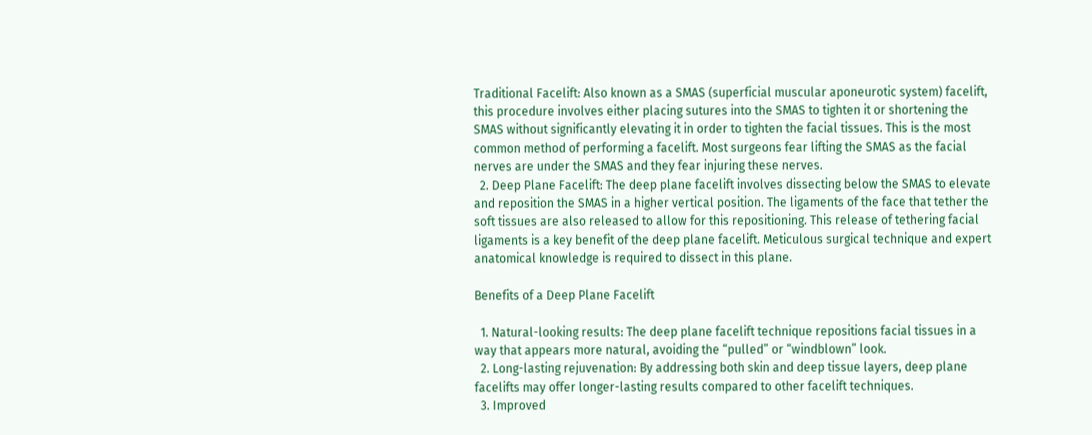Traditional Facelift: Also known as a SMAS (superficial muscular aponeurotic system) facelift, this procedure involves either placing sutures into the SMAS to tighten it or shortening the SMAS without significantly elevating it in order to tighten the facial tissues. This is the most common method of performing a facelift. Most surgeons fear lifting the SMAS as the facial nerves are under the SMAS and they fear injuring these nerves.
  2. Deep Plane Facelift: The deep plane facelift involves dissecting below the SMAS to elevate and reposition the SMAS in a higher vertical position. The ligaments of the face that tether the soft tissues are also released to allow for this repositioning. This release of tethering facial ligaments is a key benefit of the deep plane facelift. Meticulous surgical technique and expert anatomical knowledge is required to dissect in this plane.

Benefits of a Deep Plane Facelift

  1. Natural-looking results: The deep plane facelift technique repositions facial tissues in a way that appears more natural, avoiding the “pulled” or “windblown” look.
  2. Long-lasting rejuvenation: By addressing both skin and deep tissue layers, deep plane facelifts may offer longer-lasting results compared to other facelift techniques.
  3. Improved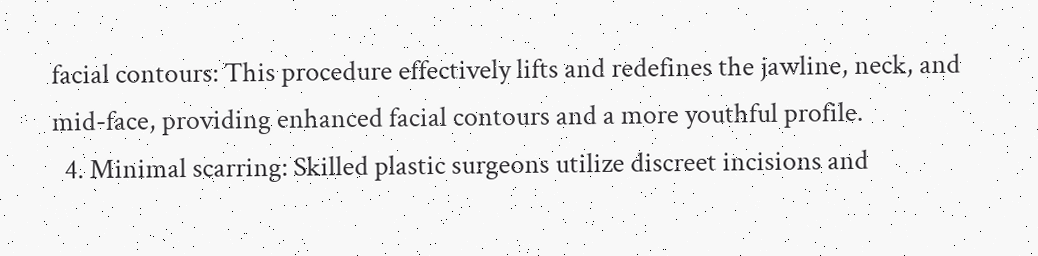facial contours: This procedure effectively lifts and redefines the jawline, neck, and mid-face, providing enhanced facial contours and a more youthful profile.
  4. Minimal scarring: Skilled plastic surgeons utilize discreet incisions and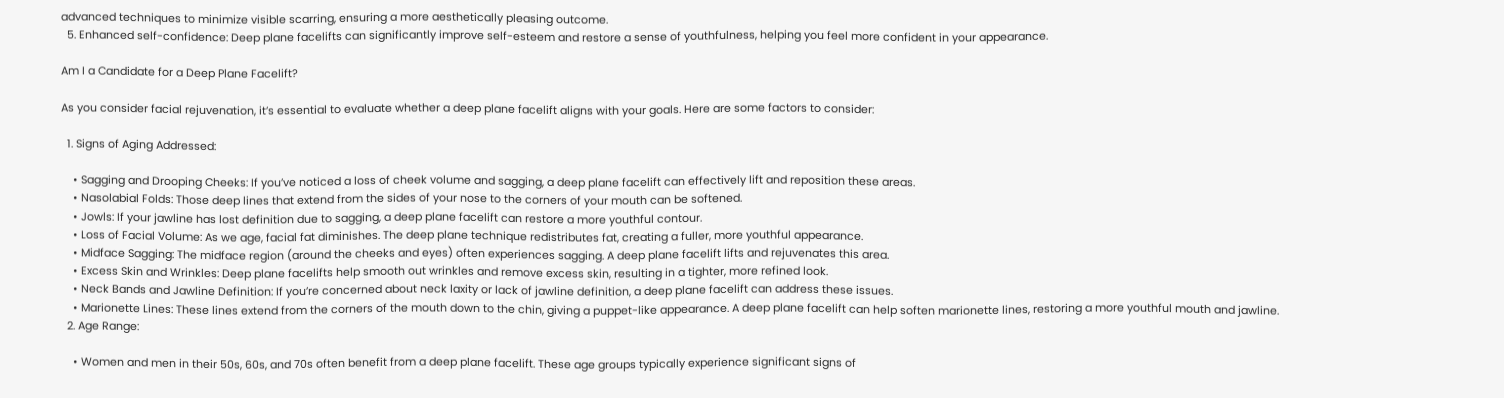advanced techniques to minimize visible scarring, ensuring a more aesthetically pleasing outcome.
  5. Enhanced self-confidence: Deep plane facelifts can significantly improve self-esteem and restore a sense of youthfulness, helping you feel more confident in your appearance.

Am I a Candidate for a Deep Plane Facelift?

As you consider facial rejuvenation, it’s essential to evaluate whether a deep plane facelift aligns with your goals. Here are some factors to consider:

  1. Signs of Aging Addressed:

    • Sagging and Drooping Cheeks: If you’ve noticed a loss of cheek volume and sagging, a deep plane facelift can effectively lift and reposition these areas.
    • Nasolabial Folds: Those deep lines that extend from the sides of your nose to the corners of your mouth can be softened.
    • Jowls: If your jawline has lost definition due to sagging, a deep plane facelift can restore a more youthful contour.
    • Loss of Facial Volume: As we age, facial fat diminishes. The deep plane technique redistributes fat, creating a fuller, more youthful appearance.
    • Midface Sagging: The midface region (around the cheeks and eyes) often experiences sagging. A deep plane facelift lifts and rejuvenates this area.
    • Excess Skin and Wrinkles: Deep plane facelifts help smooth out wrinkles and remove excess skin, resulting in a tighter, more refined look.
    • Neck Bands and Jawline Definition: If you’re concerned about neck laxity or lack of jawline definition, a deep plane facelift can address these issues.
    • Marionette Lines: These lines extend from the corners of the mouth down to the chin, giving a puppet-like appearance. A deep plane facelift can help soften marionette lines, restoring a more youthful mouth and jawline.
  2. Age Range:

    • Women and men in their 50s, 60s, and 70s often benefit from a deep plane facelift. These age groups typically experience significant signs of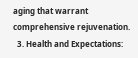aging that warrant comprehensive rejuvenation.
  3. Health and Expectations: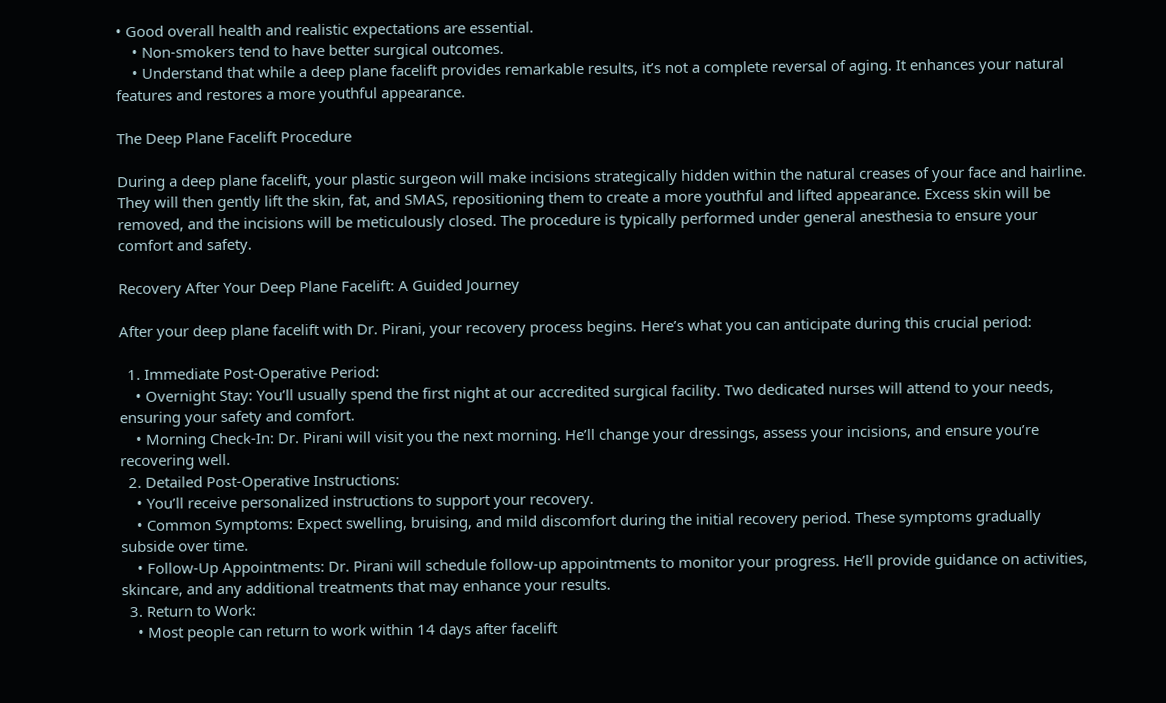• Good overall health and realistic expectations are essential.
    • Non-smokers tend to have better surgical outcomes.
    • Understand that while a deep plane facelift provides remarkable results, it’s not a complete reversal of aging. It enhances your natural features and restores a more youthful appearance.

The Deep Plane Facelift Procedure

During a deep plane facelift, your plastic surgeon will make incisions strategically hidden within the natural creases of your face and hairline. They will then gently lift the skin, fat, and SMAS, repositioning them to create a more youthful and lifted appearance. Excess skin will be removed, and the incisions will be meticulously closed. The procedure is typically performed under general anesthesia to ensure your comfort and safety.

Recovery After Your Deep Plane Facelift: A Guided Journey

After your deep plane facelift with Dr. Pirani, your recovery process begins. Here’s what you can anticipate during this crucial period:

  1. Immediate Post-Operative Period:
    • Overnight Stay: You’ll usually spend the first night at our accredited surgical facility. Two dedicated nurses will attend to your needs, ensuring your safety and comfort.
    • Morning Check-In: Dr. Pirani will visit you the next morning. He’ll change your dressings, assess your incisions, and ensure you’re recovering well.
  2. Detailed Post-Operative Instructions:
    • You’ll receive personalized instructions to support your recovery.
    • Common Symptoms: Expect swelling, bruising, and mild discomfort during the initial recovery period. These symptoms gradually subside over time.
    • Follow-Up Appointments: Dr. Pirani will schedule follow-up appointments to monitor your progress. He’ll provide guidance on activities, skincare, and any additional treatments that may enhance your results.
  3. Return to Work:
    • Most people can return to work within 14 days after facelift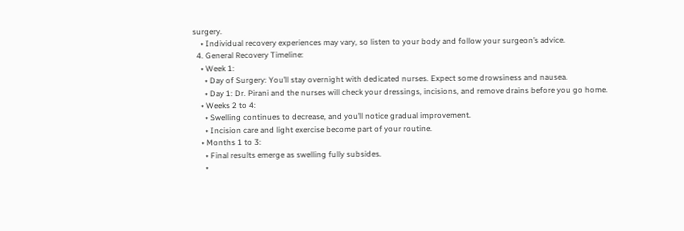surgery.
    • Individual recovery experiences may vary, so listen to your body and follow your surgeon’s advice.
  4. General Recovery Timeline:
    • Week 1:
      • Day of Surgery: You’ll stay overnight with dedicated nurses. Expect some drowsiness and nausea.
      • Day 1: Dr. Pirani and the nurses will check your dressings, incisions, and remove drains before you go home.
    • Weeks 2 to 4:
      • Swelling continues to decrease, and you’ll notice gradual improvement.
      • Incision care and light exercise become part of your routine.
    • Months 1 to 3:
      • Final results emerge as swelling fully subsides.
      •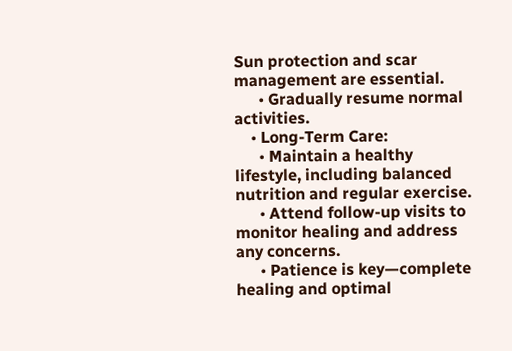Sun protection and scar management are essential.
      • Gradually resume normal activities.
    • Long-Term Care:
      • Maintain a healthy lifestyle, including balanced nutrition and regular exercise.
      • Attend follow-up visits to monitor healing and address any concerns.
      • Patience is key—complete healing and optimal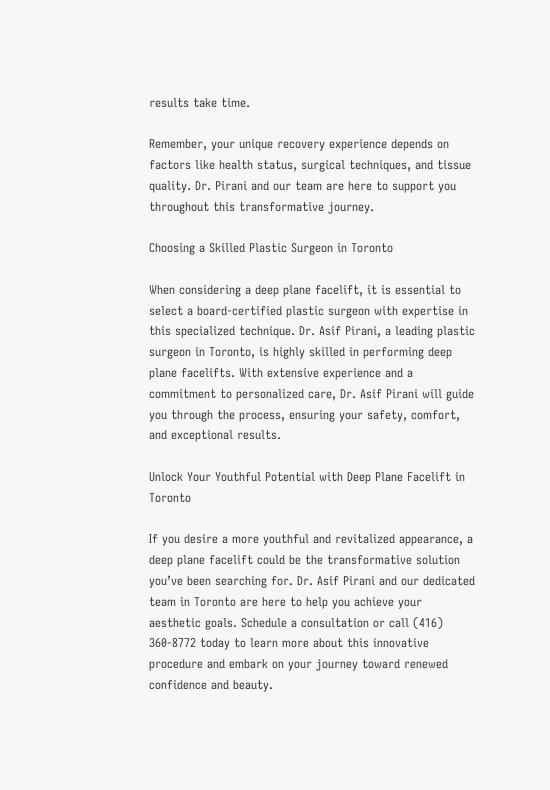results take time.

Remember, your unique recovery experience depends on factors like health status, surgical techniques, and tissue quality. Dr. Pirani and our team are here to support you throughout this transformative journey.

Choosing a Skilled Plastic Surgeon in Toronto

When considering a deep plane facelift, it is essential to select a board-certified plastic surgeon with expertise in this specialized technique. Dr. Asif Pirani, a leading plastic surgeon in Toronto, is highly skilled in performing deep plane facelifts. With extensive experience and a commitment to personalized care, Dr. Asif Pirani will guide you through the process, ensuring your safety, comfort, and exceptional results.

Unlock Your Youthful Potential with Deep Plane Facelift in Toronto

If you desire a more youthful and revitalized appearance, a deep plane facelift could be the transformative solution you’ve been searching for. Dr. Asif Pirani and our dedicated team in Toronto are here to help you achieve your aesthetic goals. Schedule a consultation or call (416) 360-8772 today to learn more about this innovative procedure and embark on your journey toward renewed confidence and beauty.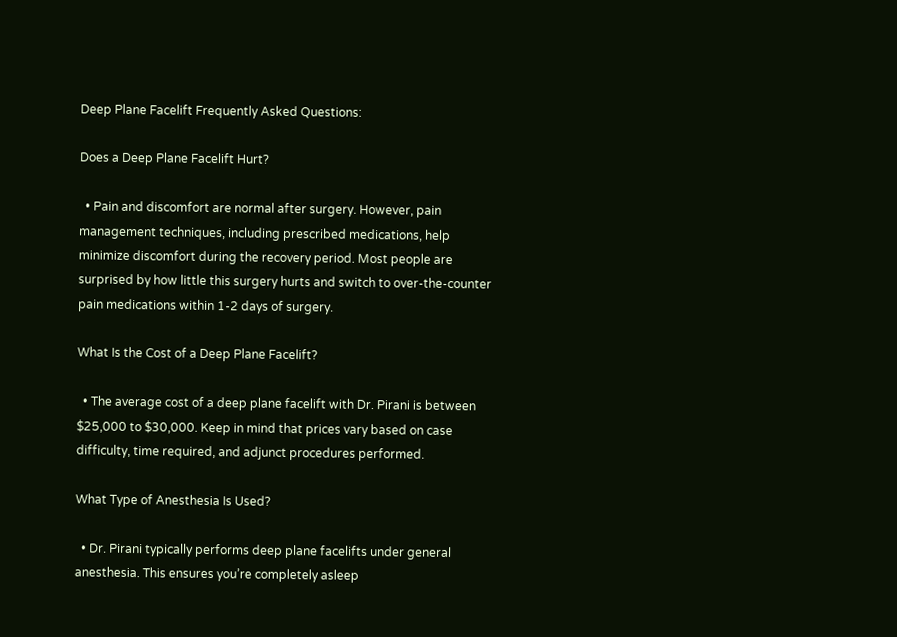Deep Plane Facelift Frequently Asked Questions:

Does a Deep Plane Facelift Hurt?

  • Pain and discomfort are normal after surgery. However, pain management techniques, including prescribed medications, help minimize discomfort during the recovery period. Most people are surprised by how little this surgery hurts and switch to over-the-counter pain medications within 1-2 days of surgery.

What Is the Cost of a Deep Plane Facelift?

  • The average cost of a deep plane facelift with Dr. Pirani is between $25,000 to $30,000. Keep in mind that prices vary based on case difficulty, time required, and adjunct procedures performed.

What Type of Anesthesia Is Used?

  • Dr. Pirani typically performs deep plane facelifts under general anesthesia. This ensures you’re completely asleep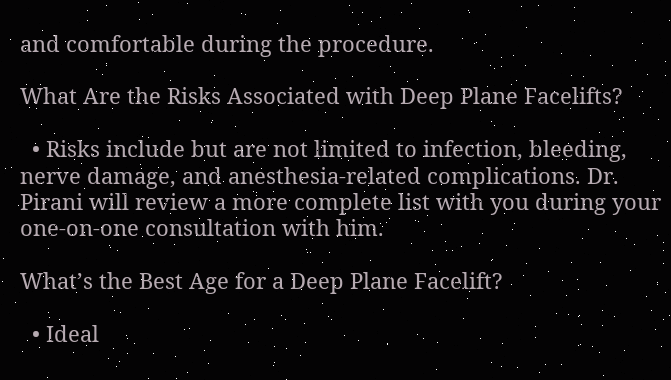and comfortable during the procedure.

What Are the Risks Associated with Deep Plane Facelifts?

  • Risks include but are not limited to infection, bleeding, nerve damage, and anesthesia-related complications. Dr. Pirani will review a more complete list with you during your one-on-one consultation with him.

What’s the Best Age for a Deep Plane Facelift?

  • Ideal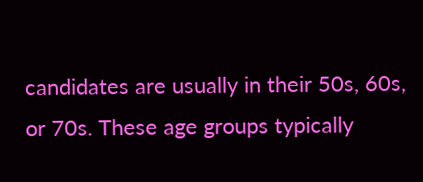candidates are usually in their 50s, 60s, or 70s. These age groups typically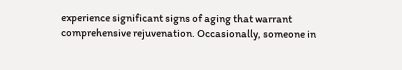experience significant signs of aging that warrant comprehensive rejuvenation. Occasionally, someone in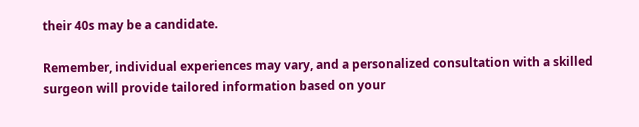their 40s may be a candidate.

Remember, individual experiences may vary, and a personalized consultation with a skilled surgeon will provide tailored information based on your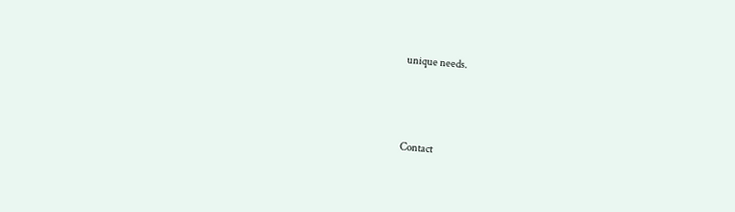unique needs.



Contact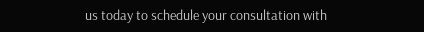us today to schedule your consultation with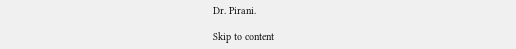Dr. Pirani.

Skip to content